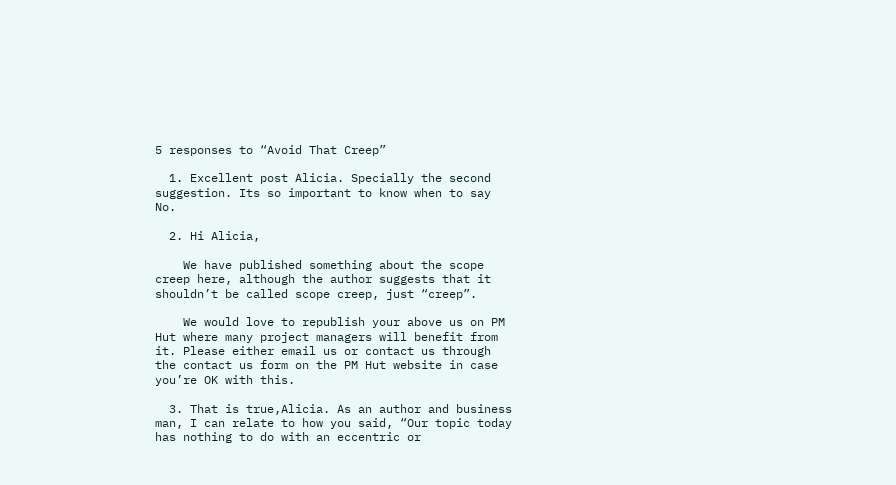5 responses to “Avoid That Creep”

  1. Excellent post Alicia. Specially the second suggestion. Its so important to know when to say No.

  2. Hi Alicia,

    We have published something about the scope creep here, although the author suggests that it shouldn’t be called scope creep, just “creep”.

    We would love to republish your above us on PM Hut where many project managers will benefit from it. Please either email us or contact us through the contact us form on the PM Hut website in case you’re OK with this.

  3. That is true,Alicia. As an author and business man, I can relate to how you said, “Our topic today has nothing to do with an eccentric or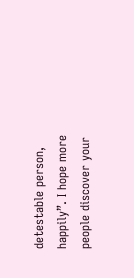detestable person, happily”. I hope more people discover your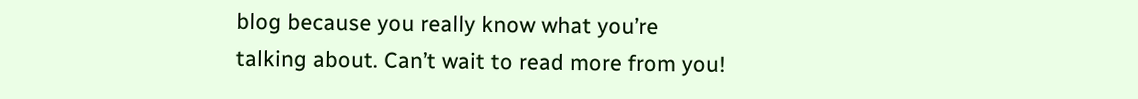blog because you really know what you’re talking about. Can’t wait to read more from you!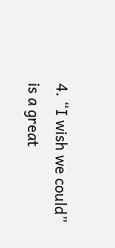4. “I wish we could” is a great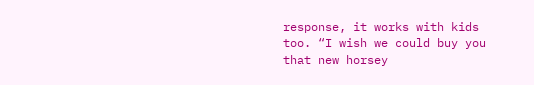response, it works with kids too. “I wish we could buy you that new horsey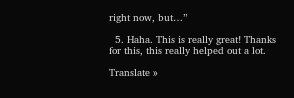right now, but…”

  5. Haha. This is really great! Thanks for this, this really helped out a lot.

Translate »